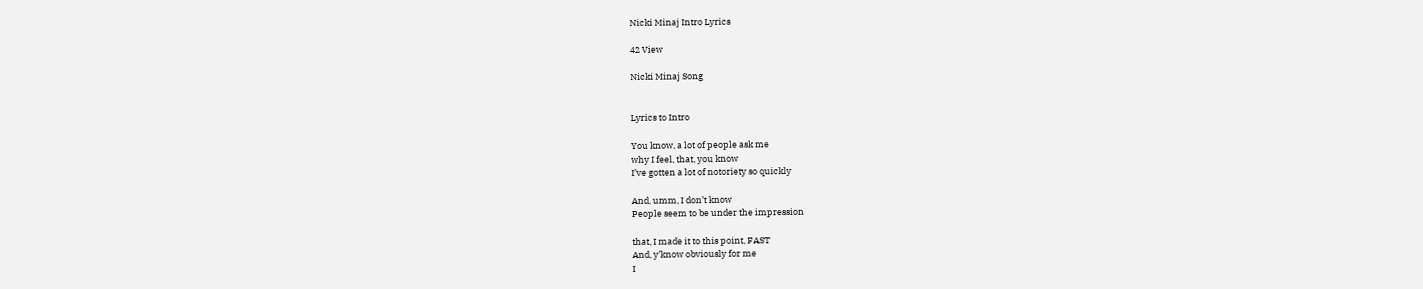Nicki Minaj Intro Lyrics

42 View

Nicki Minaj Song


Lyrics to Intro

You know, a lot of people ask me
why I feel, that, you know
I’ve gotten a lot of notoriety so quickly

And, umm, I don’t know
People seem to be under the impression

that, I made it to this point, FAST
And, y’know obviously for me
I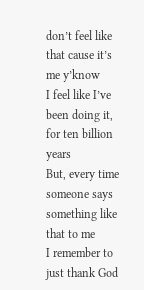don’t feel like that cause it’s me y’know
I feel like I’ve been doing it, for ten billion years
But, every time someone says something like that to me
I remember to just thank God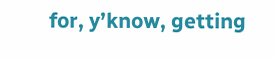for, y’know, getting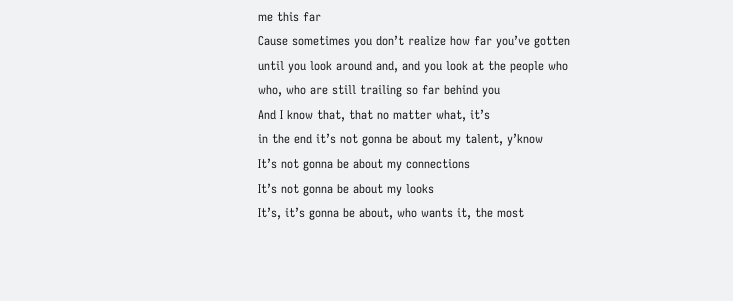me this far
Cause sometimes you don’t realize how far you’ve gotten
until you look around and, and you look at the people who
who, who are still trailing so far behind you
And I know that, that no matter what, it’s
in the end it’s not gonna be about my talent, y’know
It’s not gonna be about my connections
It’s not gonna be about my looks
It’s, it’s gonna be about, who wants it, the most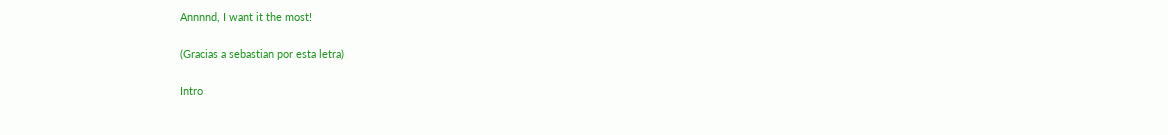Annnnd, I want it the most!

(Gracias a sebastian por esta letra)

Intro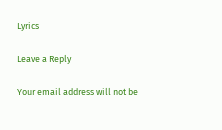Lyrics

Leave a Reply

Your email address will not be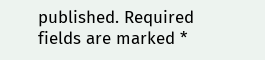published. Required fields are marked *